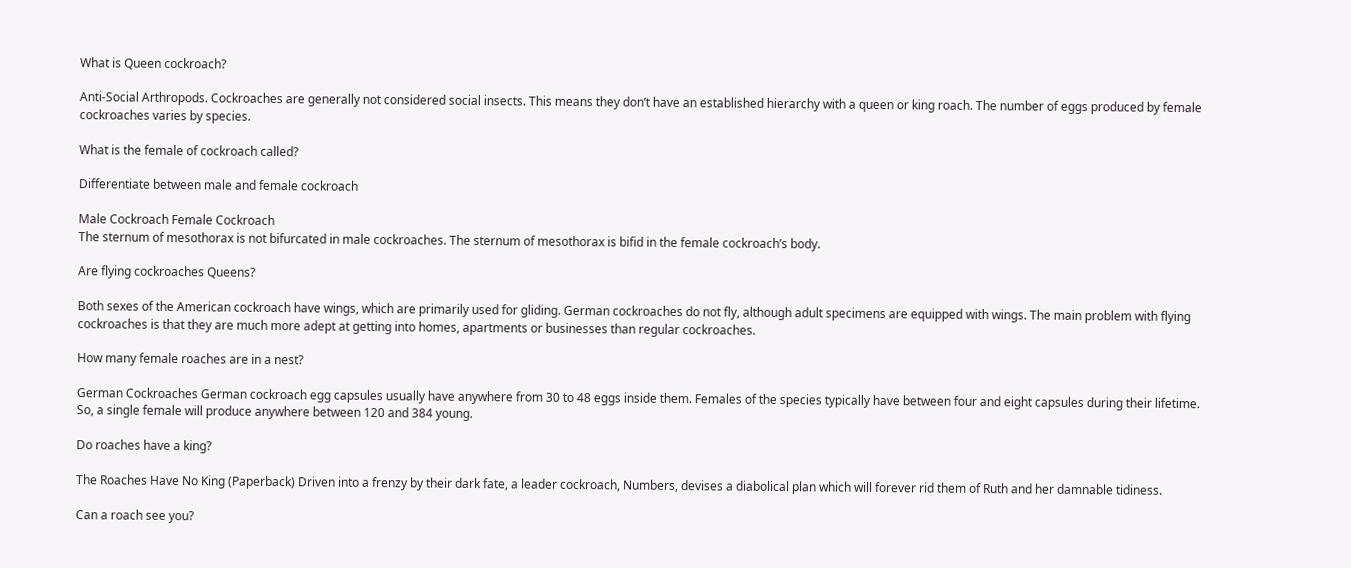What is Queen cockroach?

Anti-Social Arthropods. Cockroaches are generally not considered social insects. This means they don’t have an established hierarchy with a queen or king roach. The number of eggs produced by female cockroaches varies by species.

What is the female of cockroach called?

Differentiate between male and female cockroach

Male Cockroach Female Cockroach
The sternum of mesothorax is not bifurcated in male cockroaches. The sternum of mesothorax is bifid in the female cockroach’s body.

Are flying cockroaches Queens?

Both sexes of the American cockroach have wings, which are primarily used for gliding. German cockroaches do not fly, although adult specimens are equipped with wings. The main problem with flying cockroaches is that they are much more adept at getting into homes, apartments or businesses than regular cockroaches.

How many female roaches are in a nest?

German Cockroaches German cockroach egg capsules usually have anywhere from 30 to 48 eggs inside them. Females of the species typically have between four and eight capsules during their lifetime. So, a single female will produce anywhere between 120 and 384 young.

Do roaches have a king?

The Roaches Have No King (Paperback) Driven into a frenzy by their dark fate, a leader cockroach, Numbers, devises a diabolical plan which will forever rid them of Ruth and her damnable tidiness.

Can a roach see you?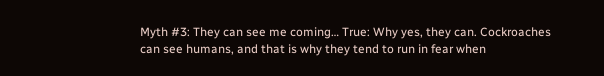Myth #3: They can see me coming… True: Why yes, they can. Cockroaches can see humans, and that is why they tend to run in fear when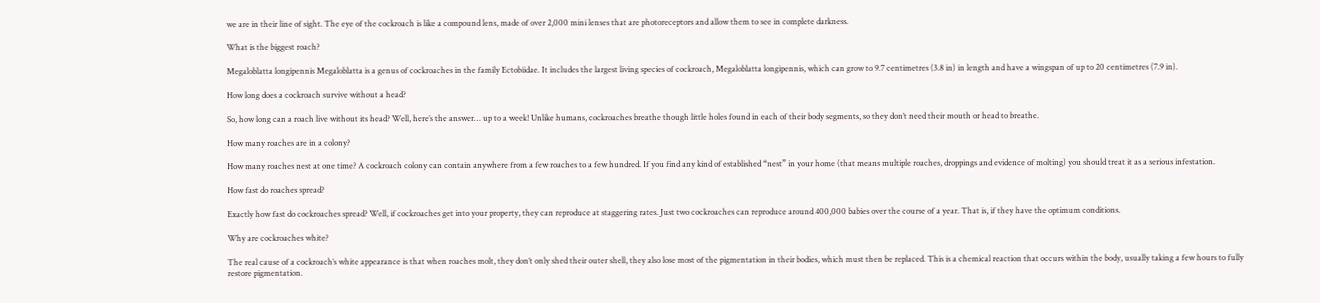we are in their line of sight. The eye of the cockroach is like a compound lens, made of over 2,000 mini lenses that are photoreceptors and allow them to see in complete darkness.

What is the biggest roach?

Megaloblatta longipennis Megaloblatta is a genus of cockroaches in the family Ectobiidae. It includes the largest living species of cockroach, Megaloblatta longipennis, which can grow to 9.7 centimetres (3.8 in) in length and have a wingspan of up to 20 centimetres (7.9 in).

How long does a cockroach survive without a head?

So, how long can a roach live without its head? Well, here’s the answer… up to a week! Unlike humans, cockroaches breathe though little holes found in each of their body segments, so they don’t need their mouth or head to breathe.

How many roaches are in a colony?

How many roaches nest at one time? A cockroach colony can contain anywhere from a few roaches to a few hundred. If you find any kind of established “nest” in your home (that means multiple roaches, droppings and evidence of molting) you should treat it as a serious infestation.

How fast do roaches spread?

Exactly how fast do cockroaches spread? Well, if cockroaches get into your property, they can reproduce at staggering rates. Just two cockroaches can reproduce around 400,000 babies over the course of a year. That is, if they have the optimum conditions.

Why are cockroaches white?

The real cause of a cockroach’s white appearance is that when roaches molt, they don’t only shed their outer shell, they also lose most of the pigmentation in their bodies, which must then be replaced. This is a chemical reaction that occurs within the body, usually taking a few hours to fully restore pigmentation.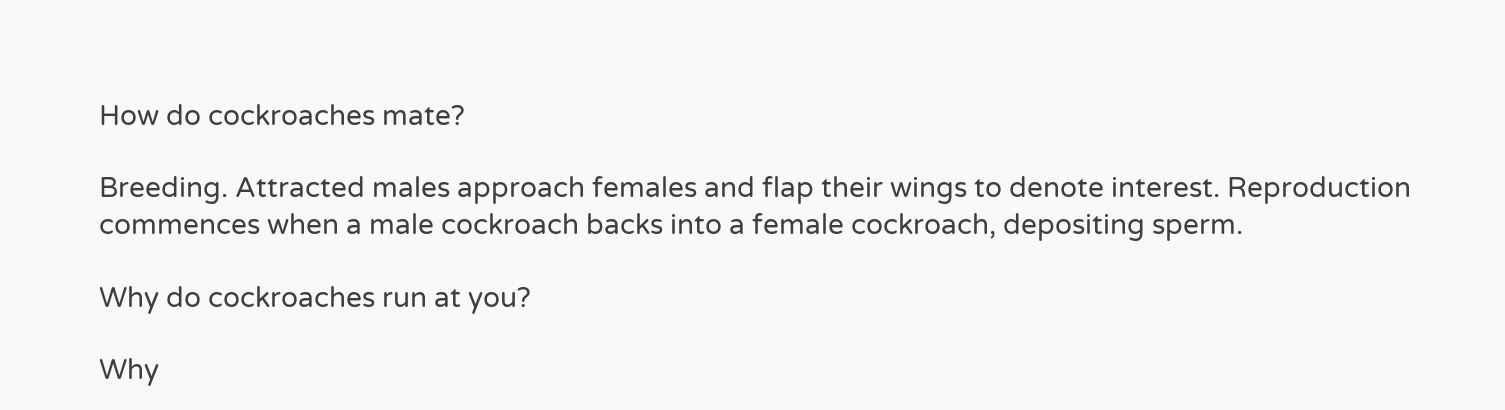How do cockroaches mate?

Breeding. Attracted males approach females and flap their wings to denote interest. Reproduction commences when a male cockroach backs into a female cockroach, depositing sperm.

Why do cockroaches run at you?

Why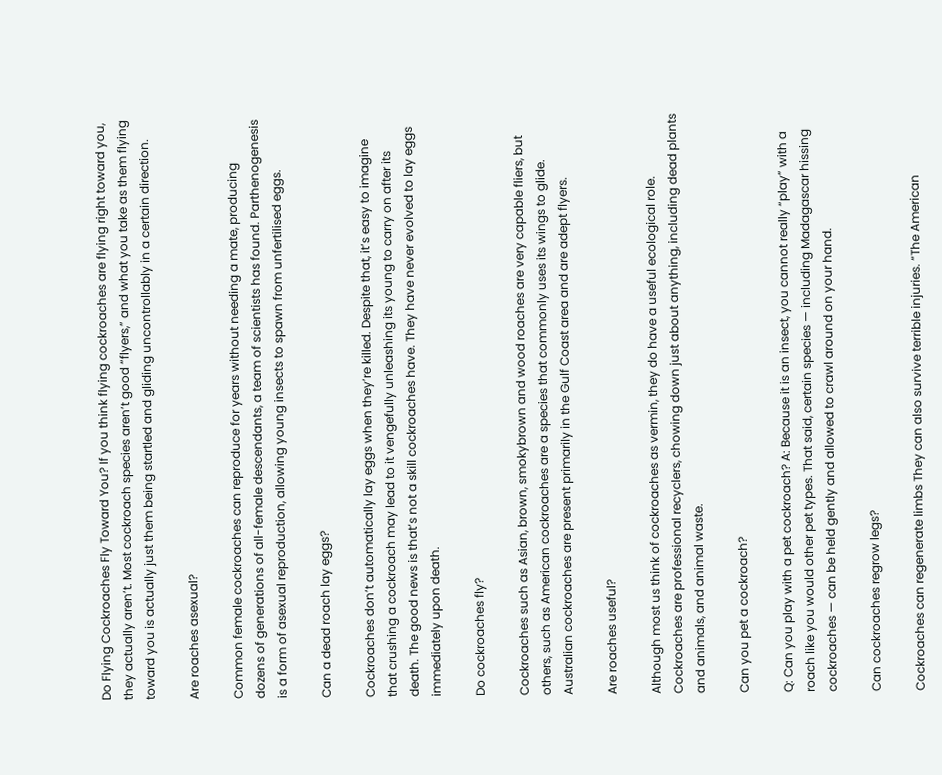Do Flying Cockroaches Fly Toward You? If you think flying cockroaches are flying right toward you, they actually aren’t. Most cockroach species aren’t good “flyers,” and what you take as them flying toward you is actually just them being startled and gliding uncontrollably in a certain direction.

Are roaches asexual?

Common female cockroaches can reproduce for years without needing a mate, producing dozens of generations of all-female descendants, a team of scientists has found. Parthenogenesis is a form of asexual reproduction, allowing young insects to spawn from unfertilised eggs.

Can a dead roach lay eggs?

Cockroaches don’t automatically lay eggs when they’re killed. Despite that, it’s easy to imagine that crushing a cockroach may lead to it vengefully unleashing its young to carry on after its death. The good news is that’s not a skill cockroaches have. They have never evolved to lay eggs immediately upon death.

Do cockroaches fly?

Cockroaches such as Asian, brown, smokybrown and wood roaches are very capable fliers, but others, such as American cockroaches are a species that commonly uses its wings to glide. Australian cockroaches are present primarily in the Gulf Coast area and are adept flyers.

Are roaches useful?

Although most us think of cockroaches as vermin, they do have a useful ecological role. Cockroaches are professional recyclers, chowing down just about anything, including dead plants and animals, and animal waste.

Can you pet a cockroach?

Q: Can you play with a pet cockroach? A: Because it is an insect, you cannot really “play” with a roach like you would other pet types. That said, certain species — including Madagascar hissing cockroaches — can be held gently and allowed to crawl around on your hand.

Can cockroaches regrow legs?

Cockroaches can regenerate limbs They can also survive terrible injuries. “The American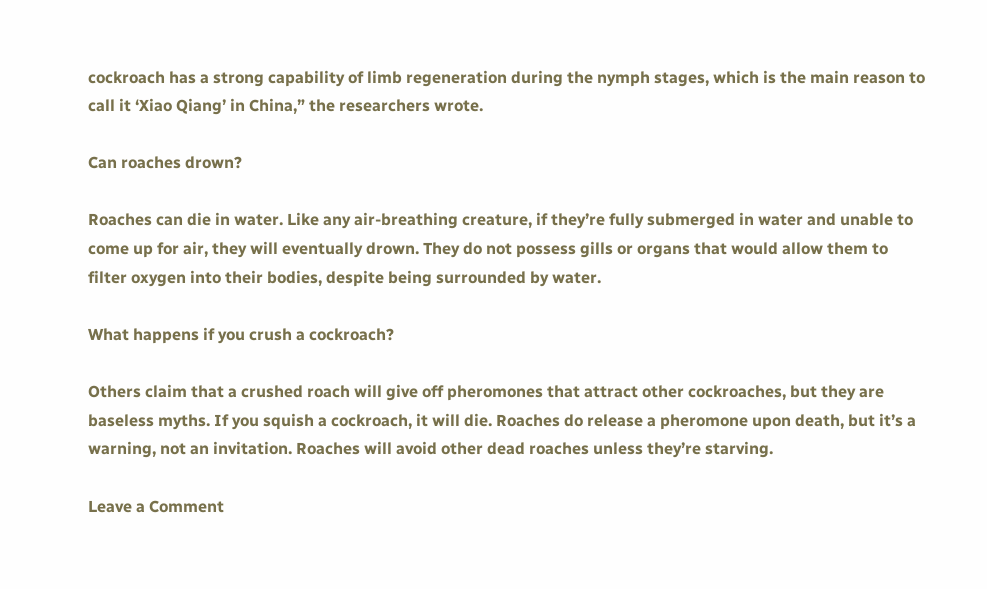cockroach has a strong capability of limb regeneration during the nymph stages, which is the main reason to call it ‘Xiao Qiang’ in China,” the researchers wrote.

Can roaches drown?

Roaches can die in water. Like any air-breathing creature, if they’re fully submerged in water and unable to come up for air, they will eventually drown. They do not possess gills or organs that would allow them to filter oxygen into their bodies, despite being surrounded by water.

What happens if you crush a cockroach?

Others claim that a crushed roach will give off pheromones that attract other cockroaches, but they are baseless myths. If you squish a cockroach, it will die. Roaches do release a pheromone upon death, but it’s a warning, not an invitation. Roaches will avoid other dead roaches unless they’re starving.

Leave a Comment